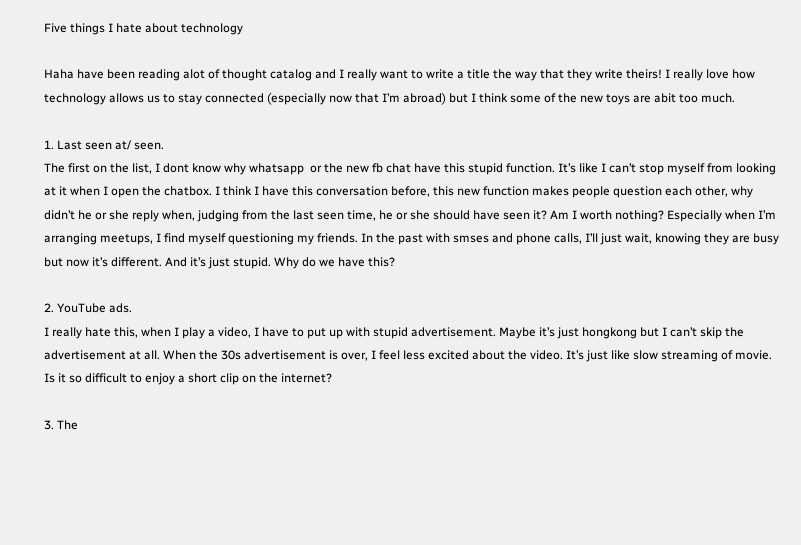Five things I hate about technology

Haha have been reading alot of thought catalog and I really want to write a title the way that they write theirs! I really love how technology allows us to stay connected (especially now that I’m abroad) but I think some of the new toys are abit too much.

1. Last seen at/ seen.
The first on the list, I dont know why whatsapp  or the new fb chat have this stupid function. It’s like I can’t stop myself from looking at it when I open the chatbox. I think I have this conversation before, this new function makes people question each other, why didn’t he or she reply when, judging from the last seen time, he or she should have seen it? Am I worth nothing? Especially when I’m arranging meetups, I find myself questioning my friends. In the past with smses and phone calls, I’ll just wait, knowing they are busy but now it’s different. And it’s just stupid. Why do we have this?

2. YouTube ads.
I really hate this, when I play a video, I have to put up with stupid advertisement. Maybe it’s just hongkong but I can’t skip the advertisement at all. When the 30s advertisement is over, I feel less excited about the video. It’s just like slow streaming of movie. Is it so difficult to enjoy a short clip on the internet?

3. The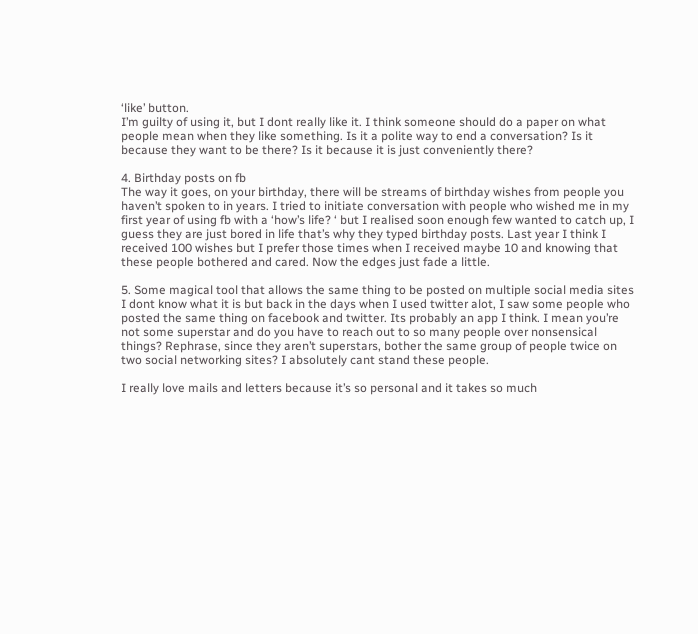‘like’ button.
I’m guilty of using it, but I dont really like it. I think someone should do a paper on what people mean when they like something. Is it a polite way to end a conversation? Is it because they want to be there? Is it because it is just conveniently there?

4. Birthday posts on fb
The way it goes, on your birthday, there will be streams of birthday wishes from people you haven’t spoken to in years. I tried to initiate conversation with people who wished me in my first year of using fb with a ‘how’s life? ‘ but I realised soon enough few wanted to catch up, I guess they are just bored in life that’s why they typed birthday posts. Last year I think I received 100 wishes but I prefer those times when I received maybe 10 and knowing that these people bothered and cared. Now the edges just fade a little.

5. Some magical tool that allows the same thing to be posted on multiple social media sites
I dont know what it is but back in the days when I used twitter alot, I saw some people who posted the same thing on facebook and twitter. Its probably an app I think. I mean you’re not some superstar and do you have to reach out to so many people over nonsensical things? Rephrase, since they aren’t superstars, bother the same group of people twice on two social networking sites? I absolutely cant stand these people.

I really love mails and letters because it’s so personal and it takes so much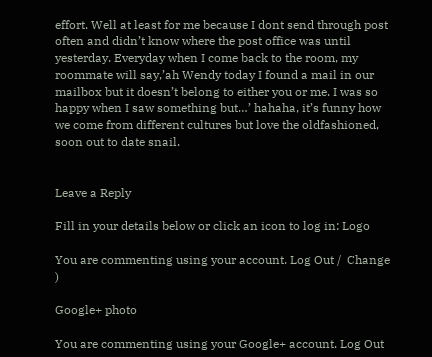effort. Well at least for me because I dont send through post often and didn’t know where the post office was until yesterday. Everyday when I come back to the room, my roommate will say,’ah Wendy today I found a mail in our mailbox but it doesn’t belong to either you or me. I was so happy when I saw something but…’ hahaha, it’s funny how we come from different cultures but love the oldfashioned, soon out to date snail.


Leave a Reply

Fill in your details below or click an icon to log in: Logo

You are commenting using your account. Log Out /  Change )

Google+ photo

You are commenting using your Google+ account. Log Out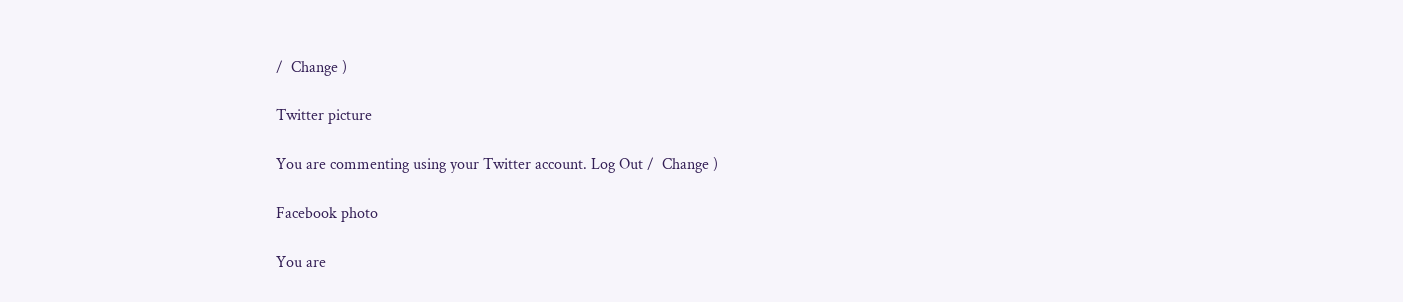/  Change )

Twitter picture

You are commenting using your Twitter account. Log Out /  Change )

Facebook photo

You are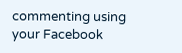commenting using your Facebook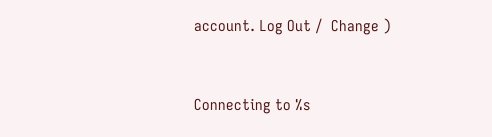account. Log Out /  Change )


Connecting to %s